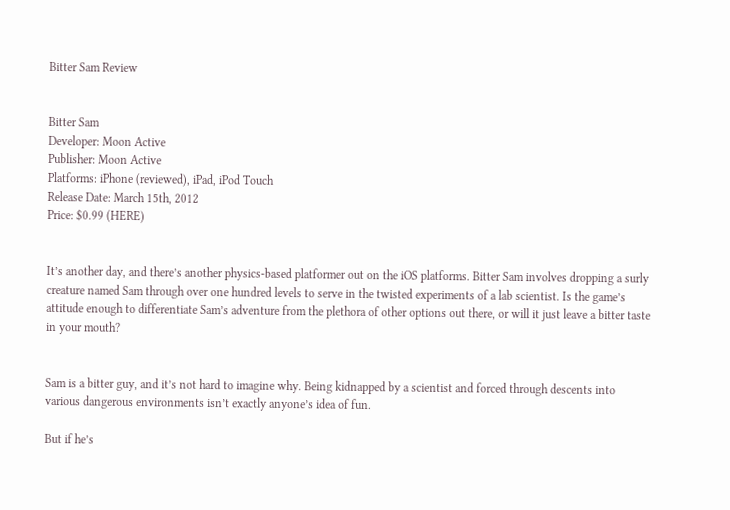Bitter Sam Review


Bitter Sam
Developer: Moon Active
Publisher: Moon Active
Platforms: iPhone (reviewed), iPad, iPod Touch
Release Date: March 15th, 2012
Price: $0.99 (HERE)


It’s another day, and there’s another physics-based platformer out on the iOS platforms. Bitter Sam involves dropping a surly creature named Sam through over one hundred levels to serve in the twisted experiments of a lab scientist. Is the game’s attitude enough to differentiate Sam’s adventure from the plethora of other options out there, or will it just leave a bitter taste in your mouth?


Sam is a bitter guy, and it’s not hard to imagine why. Being kidnapped by a scientist and forced through descents into various dangerous environments isn’t exactly anyone’s idea of fun.

But if he’s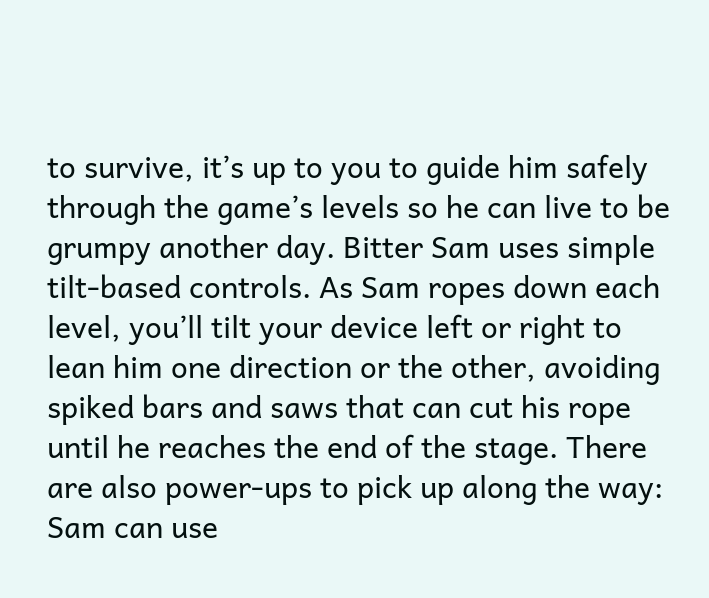to survive, it’s up to you to guide him safely through the game’s levels so he can live to be grumpy another day. Bitter Sam uses simple tilt-based controls. As Sam ropes down each level, you’ll tilt your device left or right to lean him one direction or the other, avoiding spiked bars and saws that can cut his rope until he reaches the end of the stage. There are also power-ups to pick up along the way: Sam can use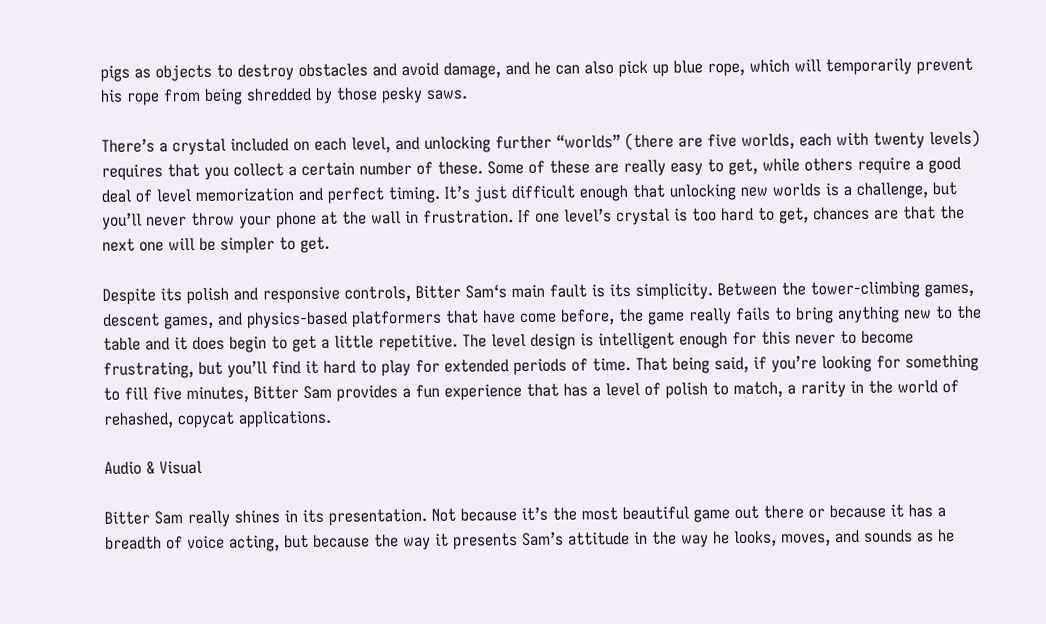pigs as objects to destroy obstacles and avoid damage, and he can also pick up blue rope, which will temporarily prevent his rope from being shredded by those pesky saws.

There’s a crystal included on each level, and unlocking further “worlds” (there are five worlds, each with twenty levels) requires that you collect a certain number of these. Some of these are really easy to get, while others require a good deal of level memorization and perfect timing. It’s just difficult enough that unlocking new worlds is a challenge, but you’ll never throw your phone at the wall in frustration. If one level’s crystal is too hard to get, chances are that the next one will be simpler to get.

Despite its polish and responsive controls, Bitter Sam‘s main fault is its simplicity. Between the tower-climbing games, descent games, and physics-based platformers that have come before, the game really fails to bring anything new to the table and it does begin to get a little repetitive. The level design is intelligent enough for this never to become frustrating, but you’ll find it hard to play for extended periods of time. That being said, if you’re looking for something to fill five minutes, Bitter Sam provides a fun experience that has a level of polish to match, a rarity in the world of rehashed, copycat applications.

Audio & Visual

Bitter Sam really shines in its presentation. Not because it’s the most beautiful game out there or because it has a breadth of voice acting, but because the way it presents Sam’s attitude in the way he looks, moves, and sounds as he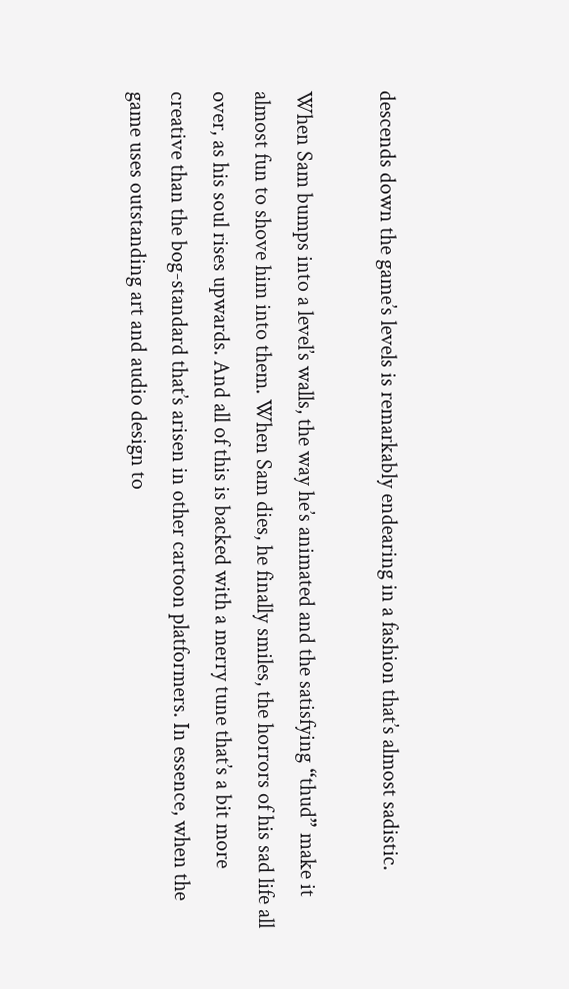descends down the game’s levels is remarkably endearing in a fashion that’s almost sadistic.

When Sam bumps into a level’s walls, the way he’s animated and the satisfying “thud” make it almost fun to shove him into them. When Sam dies, he finally smiles, the horrors of his sad life all over, as his soul rises upwards. And all of this is backed with a merry tune that’s a bit more creative than the bog-standard that’s arisen in other cartoon platformers. In essence, when the game uses outstanding art and audio design to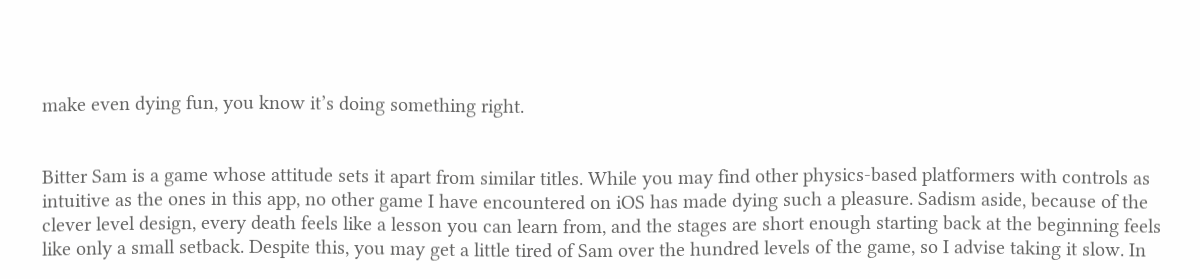make even dying fun, you know it’s doing something right.


Bitter Sam is a game whose attitude sets it apart from similar titles. While you may find other physics-based platformers with controls as intuitive as the ones in this app, no other game I have encountered on iOS has made dying such a pleasure. Sadism aside, because of the clever level design, every death feels like a lesson you can learn from, and the stages are short enough starting back at the beginning feels like only a small setback. Despite this, you may get a little tired of Sam over the hundred levels of the game, so I advise taking it slow. In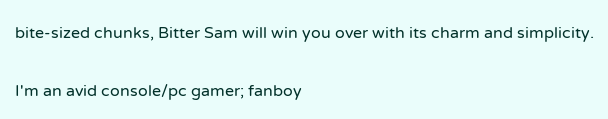bite-sized chunks, Bitter Sam will win you over with its charm and simplicity.


I'm an avid console/pc gamer; fanboy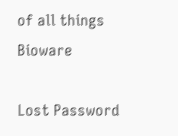of all things Bioware

Lost Password